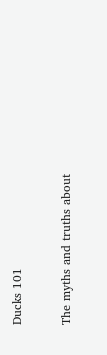Ducks 101

The myths and truths about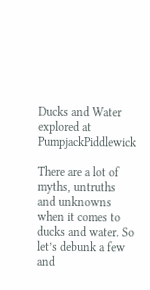Ducks and Water explored at PumpjackPiddlewick

There are a lot of myths, untruths and unknowns when it comes to ducks and water. So let’s debunk a few and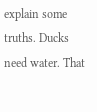explain some truths. Ducks need water. That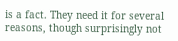is a fact. They need it for several reasons, though surprisingly not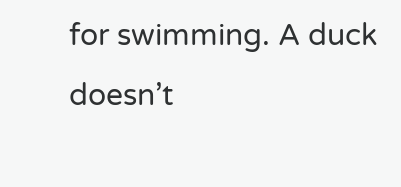for swimming. A duck doesn’t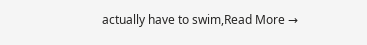actually have to swim,Read More →